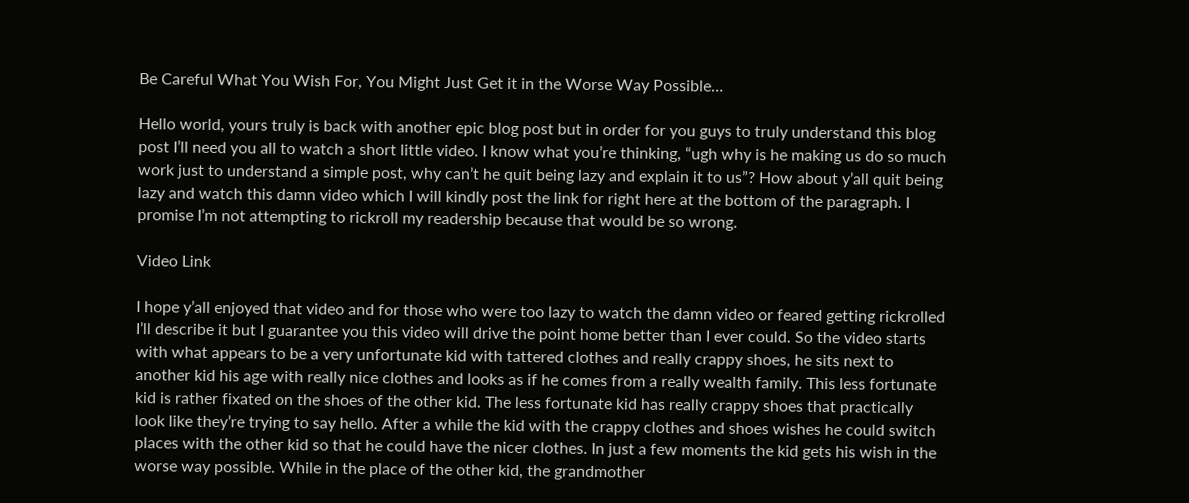Be Careful What You Wish For, You Might Just Get it in the Worse Way Possible…

Hello world, yours truly is back with another epic blog post but in order for you guys to truly understand this blog post I’ll need you all to watch a short little video. I know what you’re thinking, “ugh why is he making us do so much work just to understand a simple post, why can’t he quit being lazy and explain it to us”? How about y’all quit being lazy and watch this damn video which I will kindly post the link for right here at the bottom of the paragraph. I promise I’m not attempting to rickroll my readership because that would be so wrong.

Video Link

I hope y’all enjoyed that video and for those who were too lazy to watch the damn video or feared getting rickrolled I’ll describe it but I guarantee you this video will drive the point home better than I ever could. So the video starts with what appears to be a very unfortunate kid with tattered clothes and really crappy shoes, he sits next to another kid his age with really nice clothes and looks as if he comes from a really wealth family. This less fortunate kid is rather fixated on the shoes of the other kid. The less fortunate kid has really crappy shoes that practically look like they’re trying to say hello. After a while the kid with the crappy clothes and shoes wishes he could switch places with the other kid so that he could have the nicer clothes. In just a few moments the kid gets his wish in the worse way possible. While in the place of the other kid, the grandmother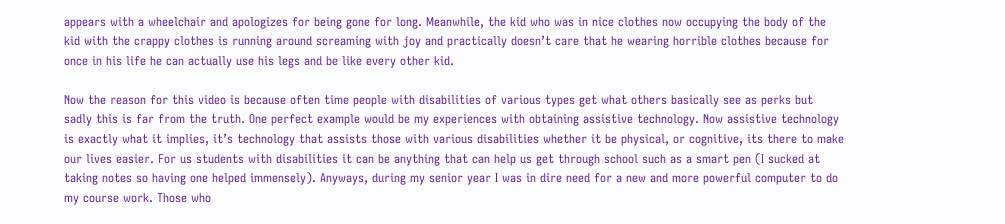appears with a wheelchair and apologizes for being gone for long. Meanwhile, the kid who was in nice clothes now occupying the body of the kid with the crappy clothes is running around screaming with joy and practically doesn’t care that he wearing horrible clothes because for once in his life he can actually use his legs and be like every other kid.

Now the reason for this video is because often time people with disabilities of various types get what others basically see as perks but sadly this is far from the truth. One perfect example would be my experiences with obtaining assistive technology. Now assistive technology is exactly what it implies, it’s technology that assists those with various disabilities whether it be physical, or cognitive, its there to make our lives easier. For us students with disabilities it can be anything that can help us get through school such as a smart pen (I sucked at taking notes so having one helped immensely). Anyways, during my senior year I was in dire need for a new and more powerful computer to do my course work. Those who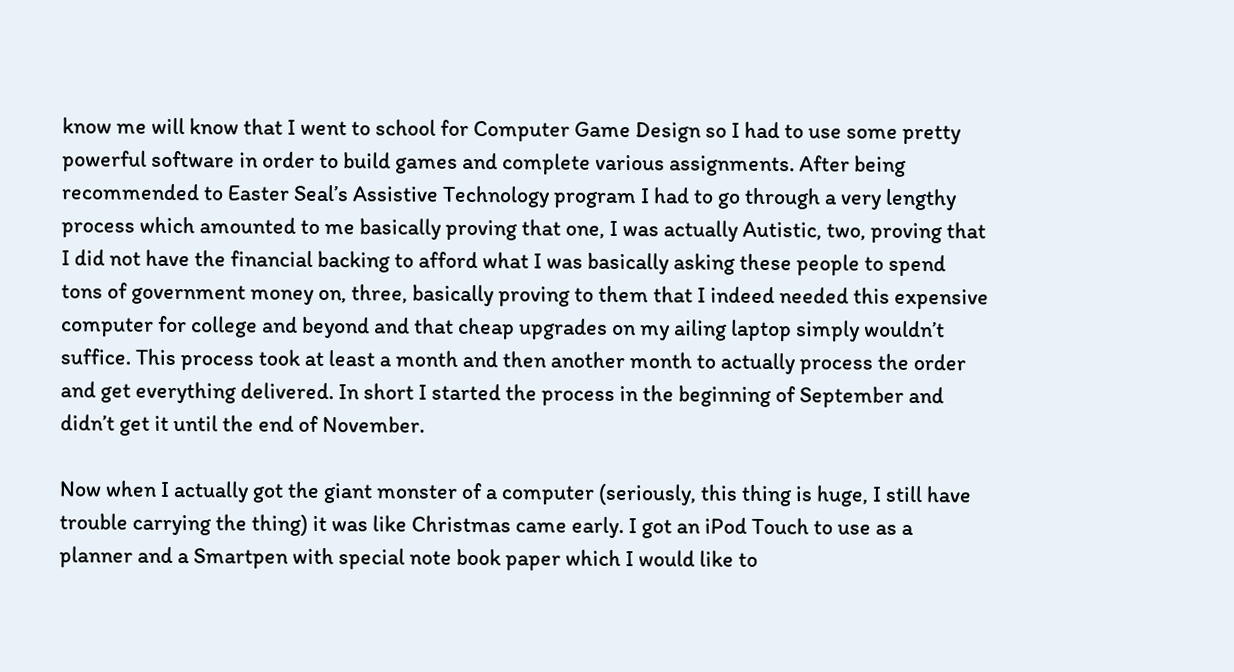know me will know that I went to school for Computer Game Design so I had to use some pretty powerful software in order to build games and complete various assignments. After being recommended to Easter Seal’s Assistive Technology program I had to go through a very lengthy process which amounted to me basically proving that one, I was actually Autistic, two, proving that I did not have the financial backing to afford what I was basically asking these people to spend tons of government money on, three, basically proving to them that I indeed needed this expensive computer for college and beyond and that cheap upgrades on my ailing laptop simply wouldn’t suffice. This process took at least a month and then another month to actually process the order and get everything delivered. In short I started the process in the beginning of September and didn’t get it until the end of November.

Now when I actually got the giant monster of a computer (seriously, this thing is huge, I still have trouble carrying the thing) it was like Christmas came early. I got an iPod Touch to use as a planner and a Smartpen with special note book paper which I would like to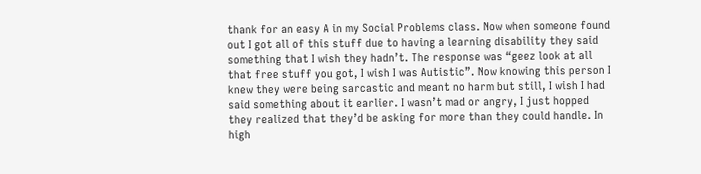thank for an easy A in my Social Problems class. Now when someone found out I got all of this stuff due to having a learning disability they said something that I wish they hadn’t. The response was “geez look at all that free stuff you got, I wish I was Autistic”. Now knowing this person I knew they were being sarcastic and meant no harm but still, I wish I had said something about it earlier. I wasn’t mad or angry, I just hopped they realized that they’d be asking for more than they could handle. In high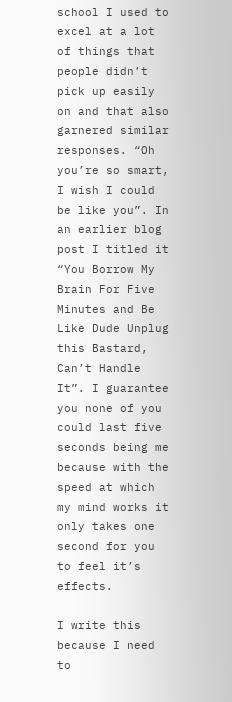school I used to excel at a lot of things that people didn’t pick up easily on and that also garnered similar responses. “Oh you’re so smart, I wish I could be like you”. In an earlier blog post I titled it “You Borrow My Brain For Five Minutes and Be Like Dude Unplug this Bastard, Can’t Handle It”. I guarantee you none of you could last five seconds being me because with the speed at which my mind works it only takes one second for you to feel it’s effects.

I write this because I need to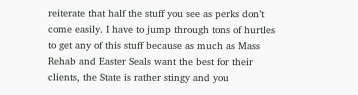reiterate that half the stuff you see as perks don’t come easily. I have to jump through tons of hurtles to get any of this stuff because as much as Mass Rehab and Easter Seals want the best for their clients, the State is rather stingy and you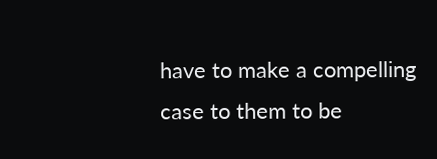have to make a compelling case to them to be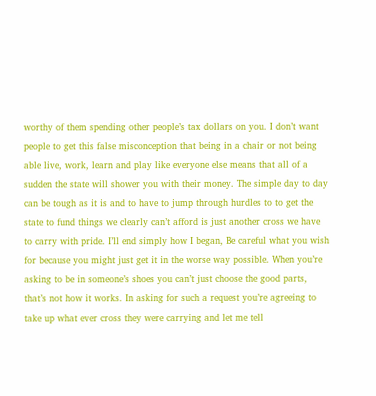worthy of them spending other people’s tax dollars on you. I don’t want people to get this false misconception that being in a chair or not being able live, work, learn and play like everyone else means that all of a sudden the state will shower you with their money. The simple day to day can be tough as it is and to have to jump through hurdles to to get the state to fund things we clearly can’t afford is just another cross we have to carry with pride. I’ll end simply how I began, Be careful what you wish for because you might just get it in the worse way possible. When you’re asking to be in someone’s shoes you can’t just choose the good parts, that’s not how it works. In asking for such a request you’re agreeing to take up what ever cross they were carrying and let me tell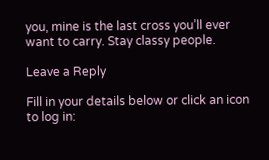you, mine is the last cross you’ll ever want to carry. Stay classy people.

Leave a Reply

Fill in your details below or click an icon to log in: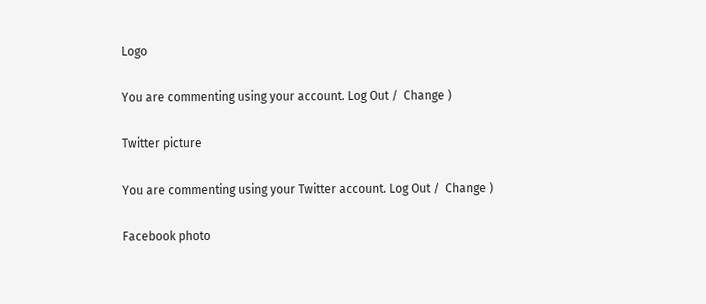Logo

You are commenting using your account. Log Out /  Change )

Twitter picture

You are commenting using your Twitter account. Log Out /  Change )

Facebook photo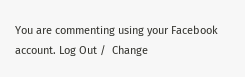You are commenting using your Facebook account. Log Out /  Change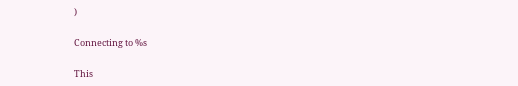)

Connecting to %s

This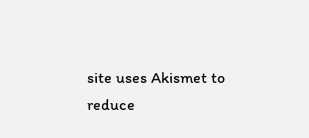site uses Akismet to reduce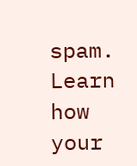spam. Learn how your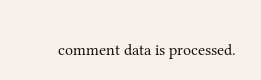comment data is processed.